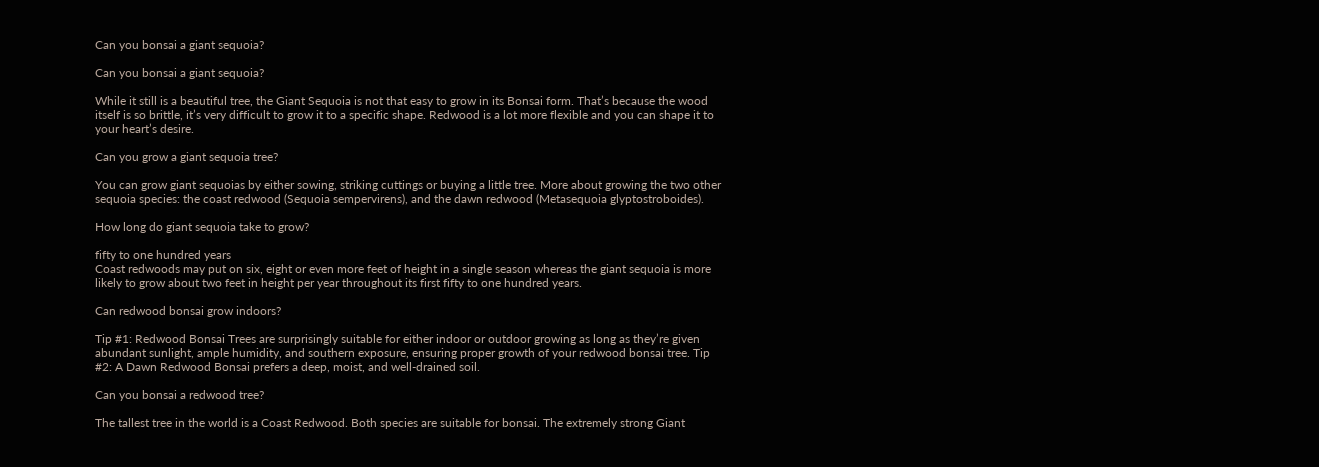Can you bonsai a giant sequoia?

Can you bonsai a giant sequoia?

While it still is a beautiful tree, the Giant Sequoia is not that easy to grow in its Bonsai form. That’s because the wood itself is so brittle, it’s very difficult to grow it to a specific shape. Redwood is a lot more flexible and you can shape it to your heart’s desire.

Can you grow a giant sequoia tree?

You can grow giant sequoias by either sowing, striking cuttings or buying a little tree. More about growing the two other sequoia species: the coast redwood (Sequoia sempervirens), and the dawn redwood (Metasequoia glyptostroboides).

How long do giant sequoia take to grow?

fifty to one hundred years
Coast redwoods may put on six, eight or even more feet of height in a single season whereas the giant sequoia is more likely to grow about two feet in height per year throughout its first fifty to one hundred years.

Can redwood bonsai grow indoors?

Tip #1: Redwood Bonsai Trees are surprisingly suitable for either indoor or outdoor growing as long as they’re given abundant sunlight, ample humidity, and southern exposure, ensuring proper growth of your redwood bonsai tree. Tip #2: A Dawn Redwood Bonsai prefers a deep, moist, and well-drained soil.

Can you bonsai a redwood tree?

The tallest tree in the world is a Coast Redwood. Both species are suitable for bonsai. The extremely strong Giant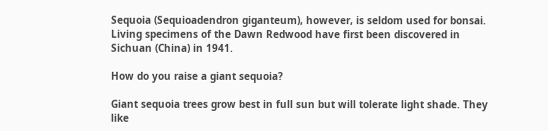Sequoia (Sequioadendron giganteum), however, is seldom used for bonsai. Living specimens of the Dawn Redwood have first been discovered in Sichuan (China) in 1941.

How do you raise a giant sequoia?

Giant sequoia trees grow best in full sun but will tolerate light shade. They like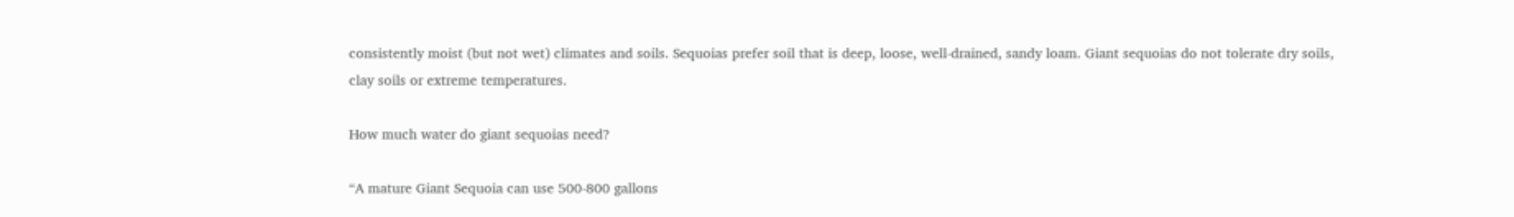consistently moist (but not wet) climates and soils. Sequoias prefer soil that is deep, loose, well-drained, sandy loam. Giant sequoias do not tolerate dry soils, clay soils or extreme temperatures.

How much water do giant sequoias need?

“A mature Giant Sequoia can use 500-800 gallons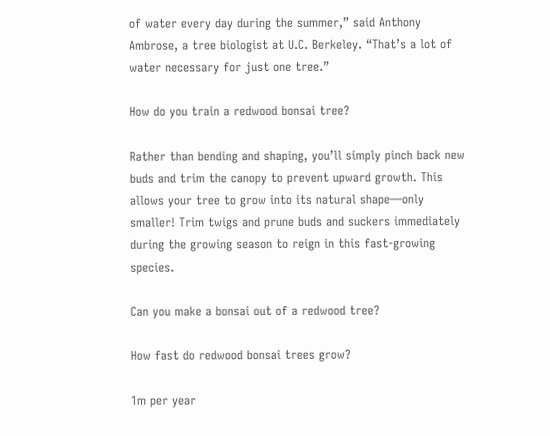of water every day during the summer,” said Anthony Ambrose, a tree biologist at U.C. Berkeley. “That’s a lot of water necessary for just one tree.”

How do you train a redwood bonsai tree?

Rather than bending and shaping, you’ll simply pinch back new buds and trim the canopy to prevent upward growth. This allows your tree to grow into its natural shape—only smaller! Trim twigs and prune buds and suckers immediately during the growing season to reign in this fast-growing species.

Can you make a bonsai out of a redwood tree?

How fast do redwood bonsai trees grow?

1m per year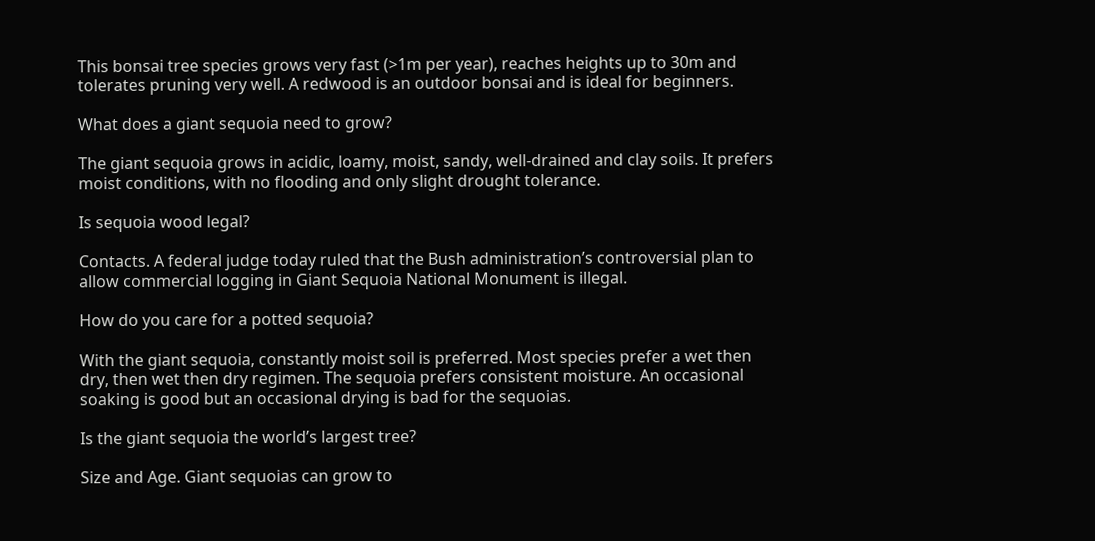This bonsai tree species grows very fast (>1m per year), reaches heights up to 30m and tolerates pruning very well. A redwood is an outdoor bonsai and is ideal for beginners.

What does a giant sequoia need to grow?

The giant sequoia grows in acidic, loamy, moist, sandy, well-drained and clay soils. It prefers moist conditions, with no flooding and only slight drought tolerance.

Is sequoia wood legal?

Contacts. A federal judge today ruled that the Bush administration’s controversial plan to allow commercial logging in Giant Sequoia National Monument is illegal.

How do you care for a potted sequoia?

With the giant sequoia, constantly moist soil is preferred. Most species prefer a wet then dry, then wet then dry regimen. The sequoia prefers consistent moisture. An occasional soaking is good but an occasional drying is bad for the sequoias.

Is the giant sequoia the world’s largest tree?

Size and Age. Giant sequoias can grow to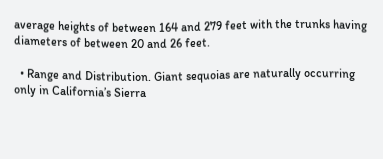average heights of between 164 and 279 feet with the trunks having diameters of between 20 and 26 feet.

  • Range and Distribution. Giant sequoias are naturally occurring only in California’s Sierra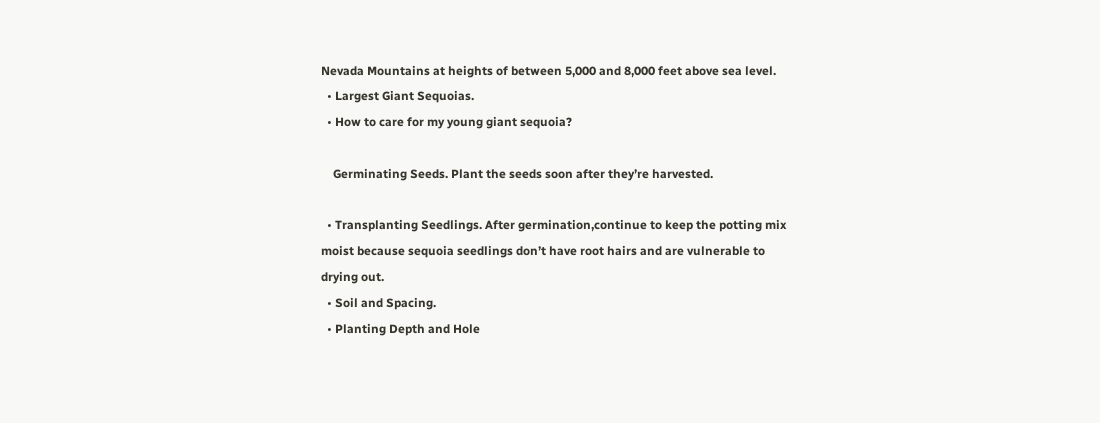Nevada Mountains at heights of between 5,000 and 8,000 feet above sea level.
  • Largest Giant Sequoias.
  • How to care for my young giant sequoia?

    Germinating Seeds. Plant the seeds soon after they’re harvested.

  • Transplanting Seedlings. After germination,continue to keep the potting mix moist because sequoia seedlings don’t have root hairs and are vulnerable to drying out.
  • Soil and Spacing.
  • Planting Depth and Hole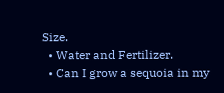Size.
  • Water and Fertilizer.
  • Can I grow a sequoia in my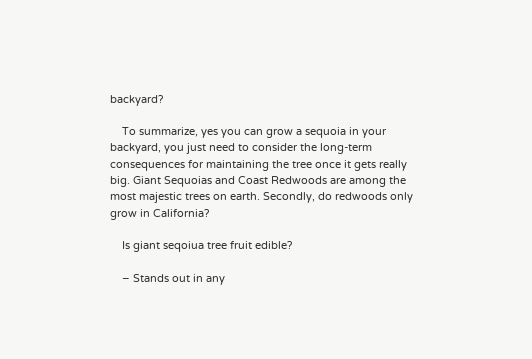backyard?

    To summarize, yes you can grow a sequoia in your backyard, you just need to consider the long-term consequences for maintaining the tree once it gets really big. Giant Sequoias and Coast Redwoods are among the most majestic trees on earth. Secondly, do redwoods only grow in California?

    Is giant seqoiua tree fruit edible?

    – Stands out in any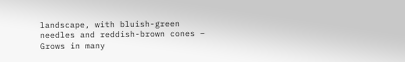landscape, with bluish-green needles and reddish-brown cones – Grows in many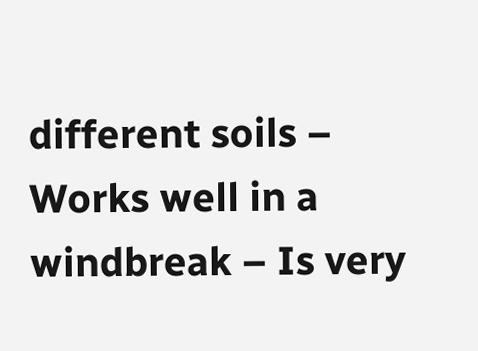different soils – Works well in a windbreak – Is very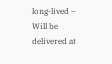long-lived – Will be delivered at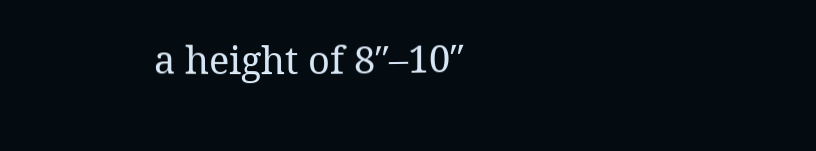a height of 8″–10″